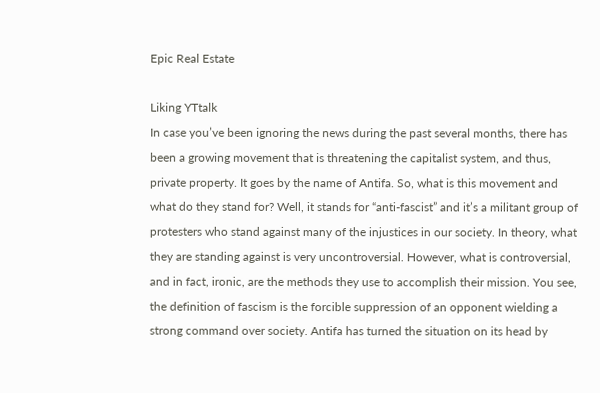Epic Real Estate

Liking YTtalk
In case you’ve been ignoring the news during the past several months, there has been a growing movement that is threatening the capitalist system, and thus, private property. It goes by the name of Antifa. So, what is this movement and what do they stand for? Well, it stands for “anti-fascist” and it’s a militant group of protesters who stand against many of the injustices in our society. In theory, what they are standing against is very uncontroversial. However, what is controversial, and in fact, ironic, are the methods they use to accomplish their mission. You see, the definition of fascism is the forcible suppression of an opponent wielding a strong command over society. Antifa has turned the situation on its head by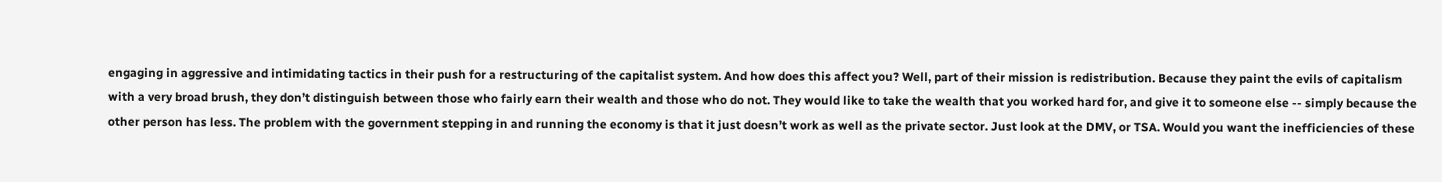engaging in aggressive and intimidating tactics in their push for a restructuring of the capitalist system. And how does this affect you? Well, part of their mission is redistribution. Because they paint the evils of capitalism with a very broad brush, they don’t distinguish between those who fairly earn their wealth and those who do not. They would like to take the wealth that you worked hard for, and give it to someone else -- simply because the other person has less. The problem with the government stepping in and running the economy is that it just doesn’t work as well as the private sector. Just look at the DMV, or TSA. Would you want the inefficiencies of these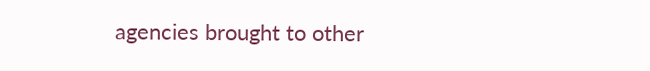agencies brought to other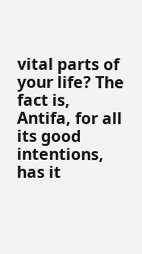vital parts of your life? The fact is, Antifa, for all its good intentions, has it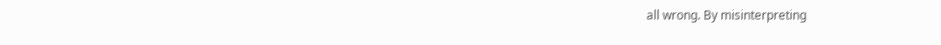all wrong. By misinterpreting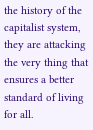the history of the capitalist system, they are attacking the very thing that ensures a better standard of living for all.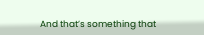And that’s something that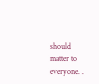should matter to everyone. .